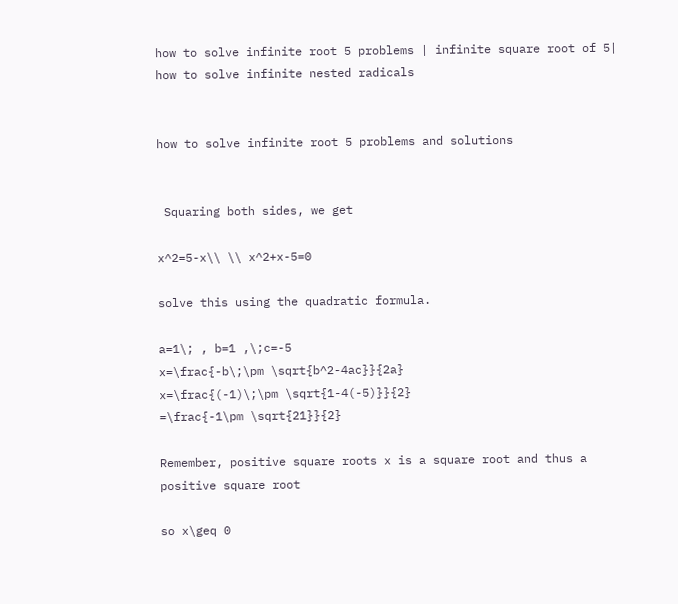how to solve infinite root 5 problems | infinite square root of 5| how to solve infinite nested radicals


how to solve infinite root 5 problems and solutions


 Squaring both sides, we get

x^2=5-x\\ \\ x^2+x-5=0

solve this using the quadratic formula.

a=1\; , b=1 ,\;c=-5
x=\frac{-b\;\pm \sqrt{b^2-4ac}}{2a}
x=\frac{(-1)\;\pm \sqrt{1-4(-5)}}{2}
=\frac{-1\pm \sqrt{21}}{2}

Remember, positive square roots x is a square root and thus a positive square root

so x\geq 0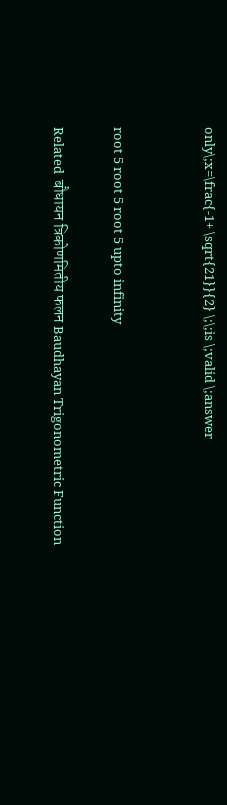only\;x=\frac{-1+ \sqrt{21}}{2} \;\;is \;valid \;answer


root 5 root 5 root 5 upto infinity

Related  बौधायन त्रिकोणमितीय फलन Baudhayan Trigonometric Function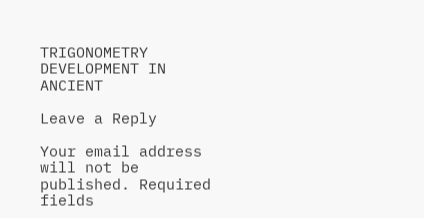TRIGONOMETRY DEVELOPMENT IN ANCIENT

Leave a Reply

Your email address will not be published. Required fields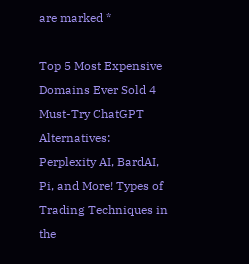are marked *

Top 5 Most Expensive Domains Ever Sold 4 Must-Try ChatGPT Alternatives: Perplexity AI, BardAI, Pi, and More! Types of Trading Techniques in the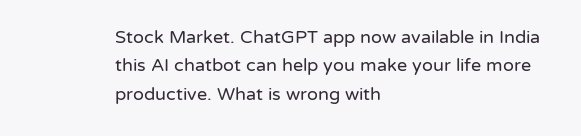Stock Market. ChatGPT app now available in India this AI chatbot can help you make your life more productive. What is wrong with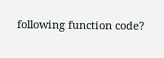following function code?